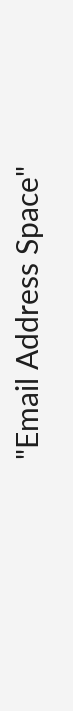"Email Address Space"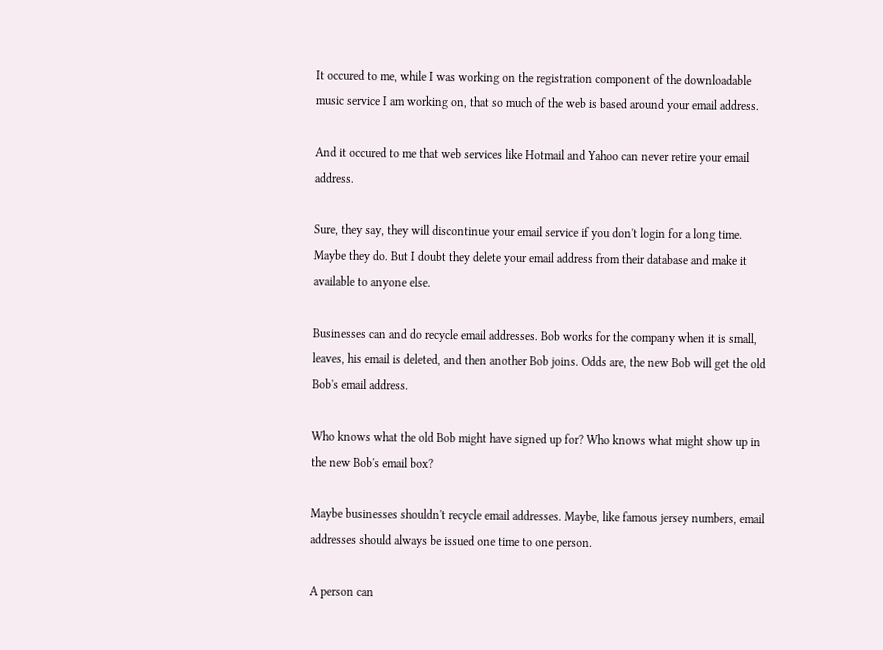It occured to me, while I was working on the registration component of the downloadable music service I am working on, that so much of the web is based around your email address.

And it occured to me that web services like Hotmail and Yahoo can never retire your email address.

Sure, they say, they will discontinue your email service if you don't login for a long time. Maybe they do. But I doubt they delete your email address from their database and make it available to anyone else.

Businesses can and do recycle email addresses. Bob works for the company when it is small, leaves, his email is deleted, and then another Bob joins. Odds are, the new Bob will get the old Bob's email address.

Who knows what the old Bob might have signed up for? Who knows what might show up in the new Bob's email box?

Maybe businesses shouldn't recycle email addresses. Maybe, like famous jersey numbers, email addresses should always be issued one time to one person.

A person can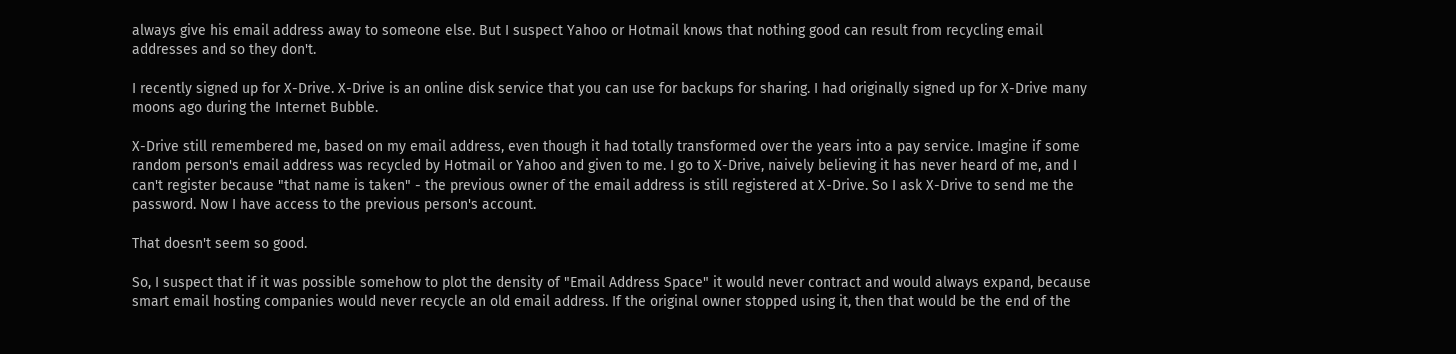always give his email address away to someone else. But I suspect Yahoo or Hotmail knows that nothing good can result from recycling email addresses and so they don't.

I recently signed up for X-Drive. X-Drive is an online disk service that you can use for backups for sharing. I had originally signed up for X-Drive many moons ago during the Internet Bubble.

X-Drive still remembered me, based on my email address, even though it had totally transformed over the years into a pay service. Imagine if some random person's email address was recycled by Hotmail or Yahoo and given to me. I go to X-Drive, naively believing it has never heard of me, and I can't register because "that name is taken" - the previous owner of the email address is still registered at X-Drive. So I ask X-Drive to send me the password. Now I have access to the previous person's account.

That doesn't seem so good.

So, I suspect that if it was possible somehow to plot the density of "Email Address Space" it would never contract and would always expand, because smart email hosting companies would never recycle an old email address. If the original owner stopped using it, then that would be the end of the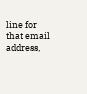line for that email address,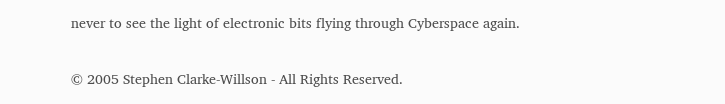never to see the light of electronic bits flying through Cyberspace again.

© 2005 Stephen Clarke-Willson - All Rights Reserved.